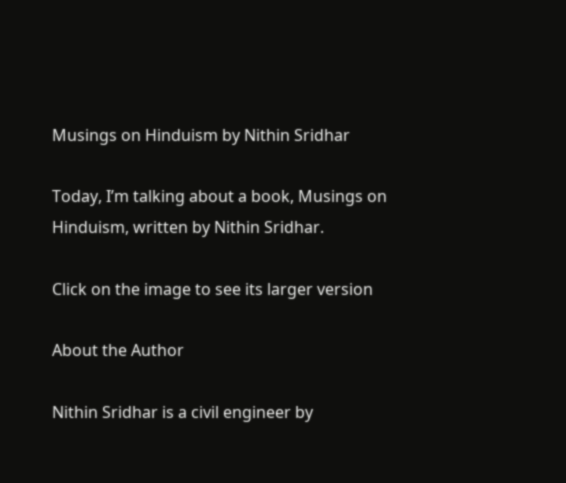Musings on Hinduism by Nithin Sridhar

Today, I’m talking about a book, Musings on Hinduism, written by Nithin Sridhar.

Click on the image to see its larger version

About the Author

Nithin Sridhar is a civil engineer by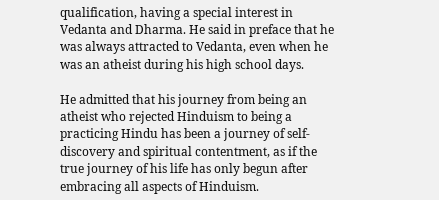qualification, having a special interest in Vedanta and Dharma. He said in preface that he was always attracted to Vedanta, even when he was an atheist during his high school days.

He admitted that his journey from being an atheist who rejected Hinduism to being a practicing Hindu has been a journey of self-discovery and spiritual contentment, as if the true journey of his life has only begun after embracing all aspects of Hinduism.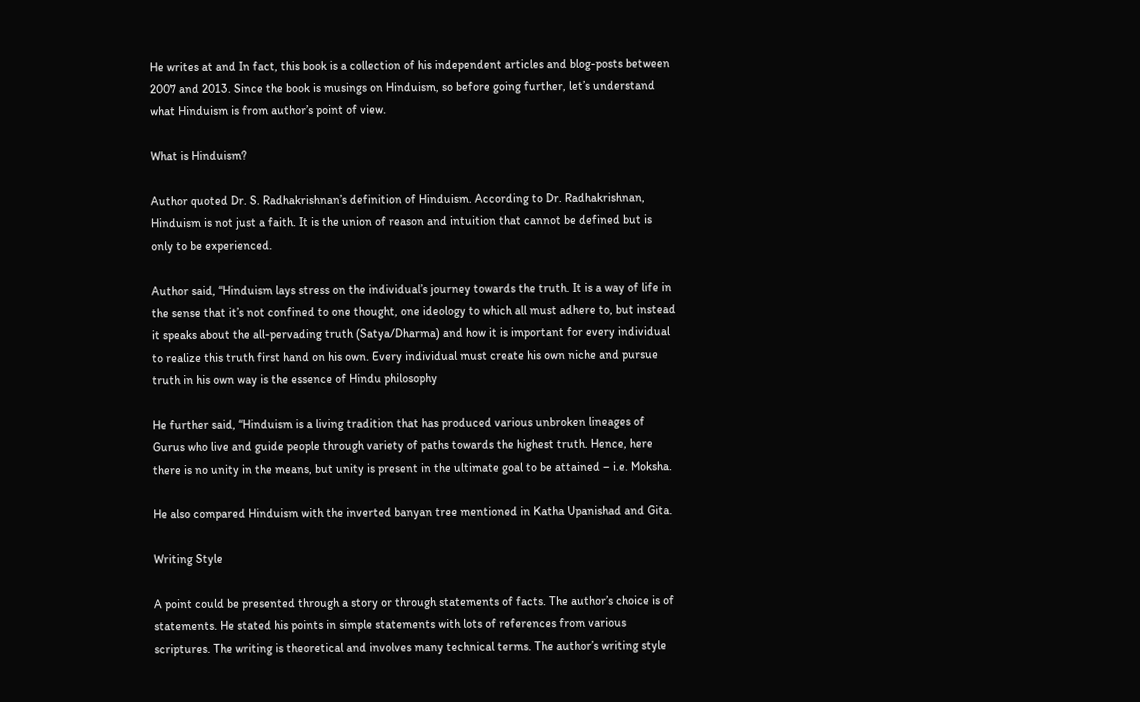He writes at and In fact, this book is a collection of his independent articles and blog-posts between 2007 and 2013. Since the book is musings on Hinduism, so before going further, let’s understand what Hinduism is from author’s point of view.

What is Hinduism?

Author quoted Dr. S. Radhakrishnan’s definition of Hinduism. According to Dr. Radhakrishnan, Hinduism is not just a faith. It is the union of reason and intuition that cannot be defined but is only to be experienced.

Author said, “Hinduism lays stress on the individual’s journey towards the truth. It is a way of life in the sense that it’s not confined to one thought, one ideology to which all must adhere to, but instead it speaks about the all-pervading truth (Satya/Dharma) and how it is important for every individual to realize this truth first hand on his own. Every individual must create his own niche and pursue truth in his own way is the essence of Hindu philosophy

He further said, “Hinduism is a living tradition that has produced various unbroken lineages of Gurus who live and guide people through variety of paths towards the highest truth. Hence, here there is no unity in the means, but unity is present in the ultimate goal to be attained – i.e. Moksha.

He also compared Hinduism with the inverted banyan tree mentioned in Katha Upanishad and Gita.

Writing Style

A point could be presented through a story or through statements of facts. The author’s choice is of statements. He stated his points in simple statements with lots of references from various scriptures. The writing is theoretical and involves many technical terms. The author’s writing style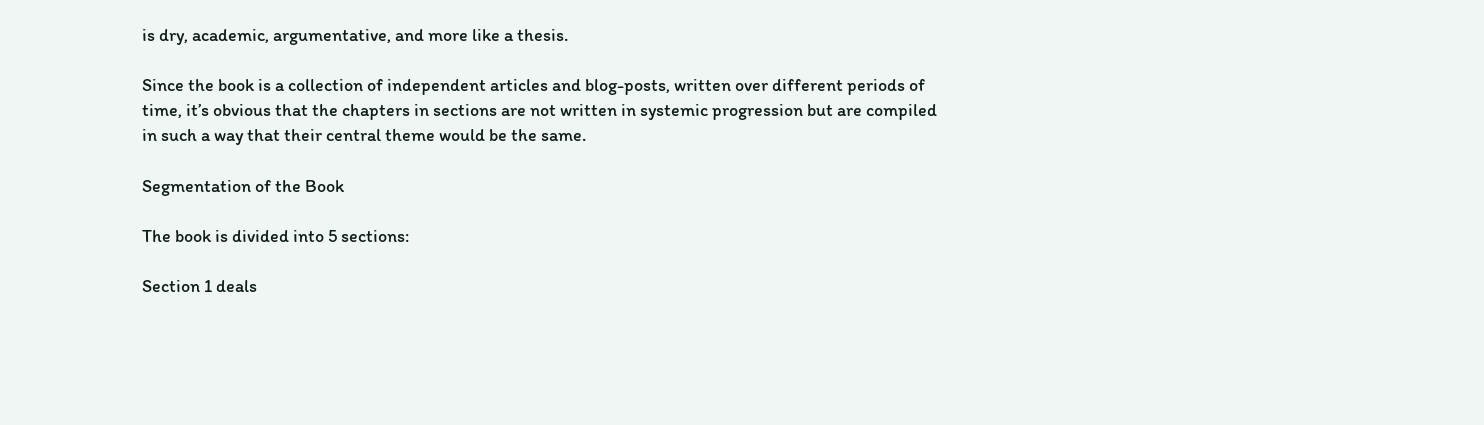is dry, academic, argumentative, and more like a thesis.

Since the book is a collection of independent articles and blog-posts, written over different periods of time, it’s obvious that the chapters in sections are not written in systemic progression but are compiled in such a way that their central theme would be the same.

Segmentation of the Book

The book is divided into 5 sections:

Section 1 deals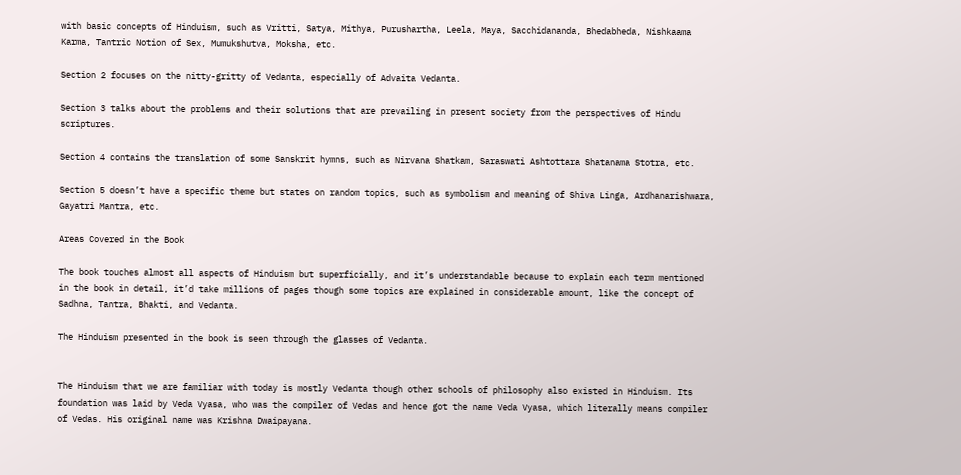with basic concepts of Hinduism, such as Vritti, Satya, Mithya, Purushartha, Leela, Maya, Sacchidananda, Bhedabheda, Nishkaama Karma, Tantric Notion of Sex, Mumukshutva, Moksha, etc.

Section 2 focuses on the nitty-gritty of Vedanta, especially of Advaita Vedanta.

Section 3 talks about the problems and their solutions that are prevailing in present society from the perspectives of Hindu scriptures.

Section 4 contains the translation of some Sanskrit hymns, such as Nirvana Shatkam, Saraswati Ashtottara Shatanama Stotra, etc.

Section 5 doesn’t have a specific theme but states on random topics, such as symbolism and meaning of Shiva Linga, Ardhanarishwara, Gayatri Mantra, etc.

Areas Covered in the Book

The book touches almost all aspects of Hinduism but superficially, and it’s understandable because to explain each term mentioned in the book in detail, it’d take millions of pages though some topics are explained in considerable amount, like the concept of Sadhna, Tantra, Bhakti, and Vedanta.

The Hinduism presented in the book is seen through the glasses of Vedanta.


The Hinduism that we are familiar with today is mostly Vedanta though other schools of philosophy also existed in Hinduism. Its foundation was laid by Veda Vyasa, who was the compiler of Vedas and hence got the name Veda Vyasa, which literally means compiler of Vedas. His original name was Krishna Dwaipayana.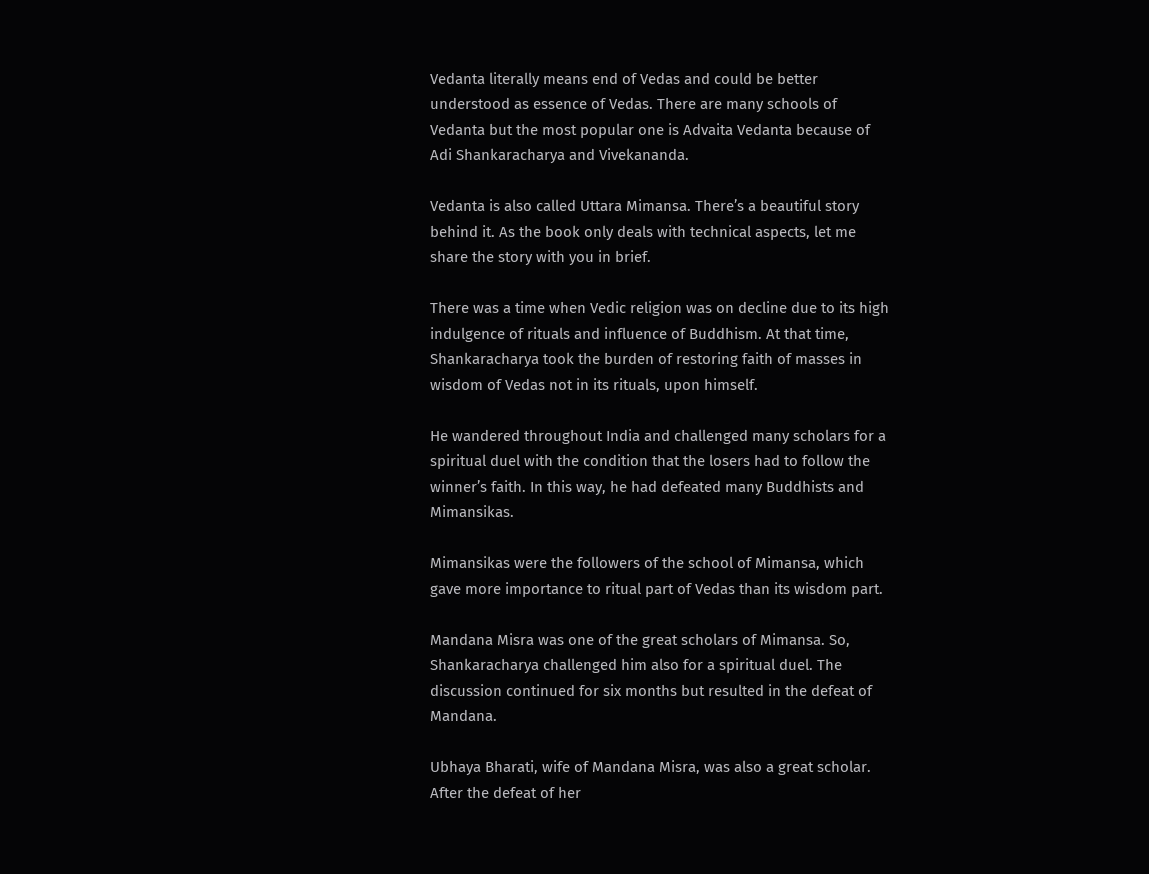Vedanta literally means end of Vedas and could be better understood as essence of Vedas. There are many schools of Vedanta but the most popular one is Advaita Vedanta because of Adi Shankaracharya and Vivekananda.

Vedanta is also called Uttara Mimansa. There’s a beautiful story behind it. As the book only deals with technical aspects, let me share the story with you in brief.

There was a time when Vedic religion was on decline due to its high indulgence of rituals and influence of Buddhism. At that time, Shankaracharya took the burden of restoring faith of masses in wisdom of Vedas not in its rituals, upon himself.

He wandered throughout India and challenged many scholars for a spiritual duel with the condition that the losers had to follow the winner’s faith. In this way, he had defeated many Buddhists and Mimansikas.

Mimansikas were the followers of the school of Mimansa, which gave more importance to ritual part of Vedas than its wisdom part.

Mandana Misra was one of the great scholars of Mimansa. So, Shankaracharya challenged him also for a spiritual duel. The discussion continued for six months but resulted in the defeat of Mandana.

Ubhaya Bharati, wife of Mandana Misra, was also a great scholar. After the defeat of her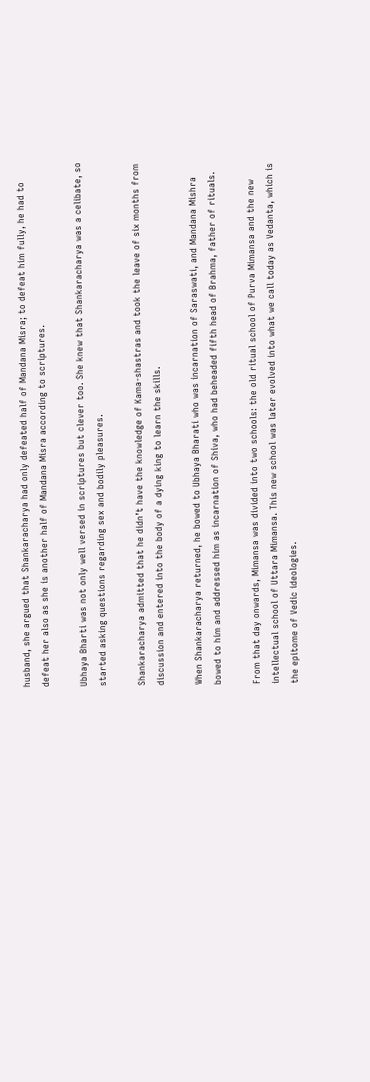husband, she argued that Shankaracharya had only defeated half of Mandana Misra; to defeat him fully, he had to defeat her also as she is another half of Mandana Misra according to scriptures.

Ubhaya Bharti was not only well versed in scriptures but clever too. She knew that Shankaracharya was a celibate, so started asking questions regarding sex and bodily pleasures.

Shankaracharya admitted that he didn’t have the knowledge of Kama-shastras and took the leave of six months from discussion and entered into the body of a dying king to learn the skills.

When Shankaracharya returned, he bowed to Ubhaya Bharati who was incarnation of Saraswati, and Mandana Mishra bowed to him and addressed him as incarnation of Shiva, who had beheaded fifth head of Brahma, father of rituals.

From that day onwards, Mimansa was divided into two schools: the old ritual school of Purva Mimansa and the new intellectual school of Uttara Mimansa. This new school was later evolved into what we call today as Vedanta, which is the epitome of Vedic ideologies.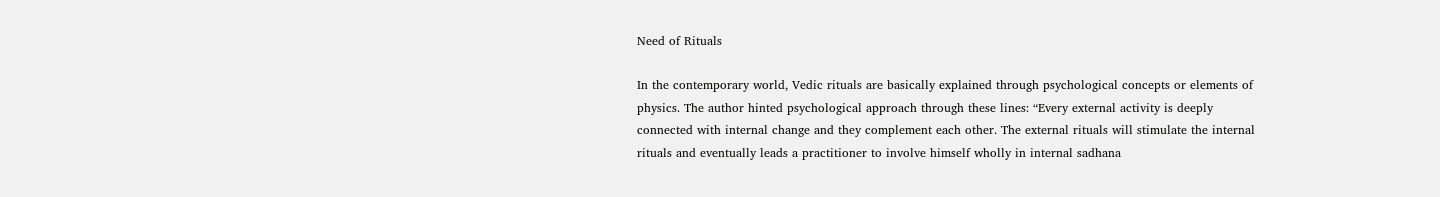Need of Rituals

In the contemporary world, Vedic rituals are basically explained through psychological concepts or elements of physics. The author hinted psychological approach through these lines: “Every external activity is deeply connected with internal change and they complement each other. The external rituals will stimulate the internal rituals and eventually leads a practitioner to involve himself wholly in internal sadhana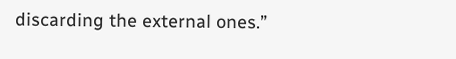discarding the external ones.”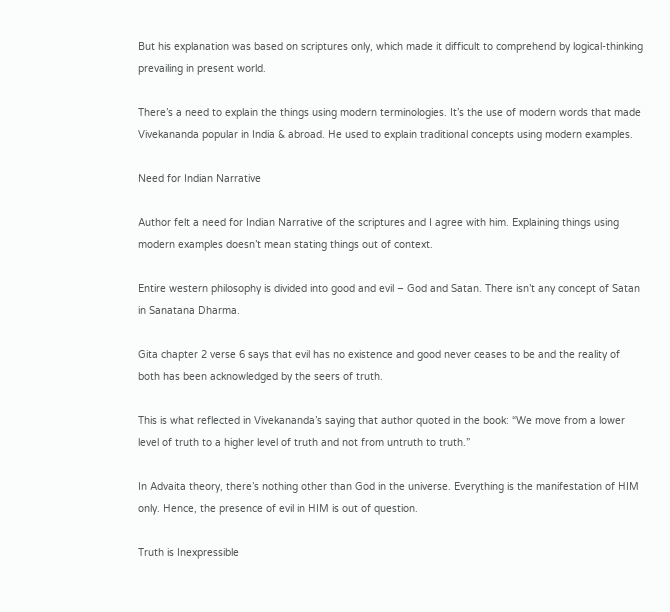But his explanation was based on scriptures only, which made it difficult to comprehend by logical-thinking prevailing in present world.

There’s a need to explain the things using modern terminologies. It’s the use of modern words that made Vivekananda popular in India & abroad. He used to explain traditional concepts using modern examples.

Need for Indian Narrative

Author felt a need for Indian Narrative of the scriptures and I agree with him. Explaining things using modern examples doesn’t mean stating things out of context.

Entire western philosophy is divided into good and evil – God and Satan. There isn’t any concept of Satan in Sanatana Dharma.

Gita chapter 2 verse 6 says that evil has no existence and good never ceases to be and the reality of both has been acknowledged by the seers of truth.

This is what reflected in Vivekananda’s saying that author quoted in the book: “We move from a lower level of truth to a higher level of truth and not from untruth to truth.”

In Advaita theory, there’s nothing other than God in the universe. Everything is the manifestation of HIM only. Hence, the presence of evil in HIM is out of question.

Truth is Inexpressible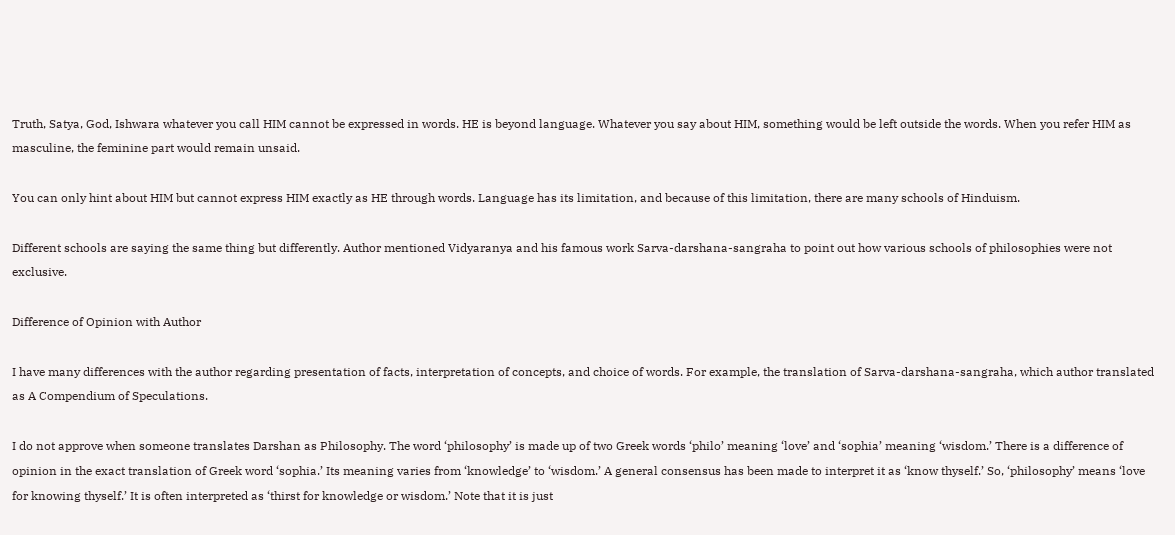Truth, Satya, God, Ishwara whatever you call HIM cannot be expressed in words. HE is beyond language. Whatever you say about HIM, something would be left outside the words. When you refer HIM as masculine, the feminine part would remain unsaid.

You can only hint about HIM but cannot express HIM exactly as HE through words. Language has its limitation, and because of this limitation, there are many schools of Hinduism.

Different schools are saying the same thing but differently. Author mentioned Vidyaranya and his famous work Sarva-darshana-sangraha to point out how various schools of philosophies were not exclusive.

Difference of Opinion with Author

I have many differences with the author regarding presentation of facts, interpretation of concepts, and choice of words. For example, the translation of Sarva-darshana-sangraha, which author translated as A Compendium of Speculations.

I do not approve when someone translates Darshan as Philosophy. The word ‘philosophy’ is made up of two Greek words ‘philo’ meaning ‘love’ and ‘sophia’ meaning ‘wisdom.’ There is a difference of opinion in the exact translation of Greek word ‘sophia.’ Its meaning varies from ‘knowledge’ to ‘wisdom.’ A general consensus has been made to interpret it as ‘know thyself.’ So, ‘philosophy’ means ‘love for knowing thyself.’ It is often interpreted as ‘thirst for knowledge or wisdom.’ Note that it is just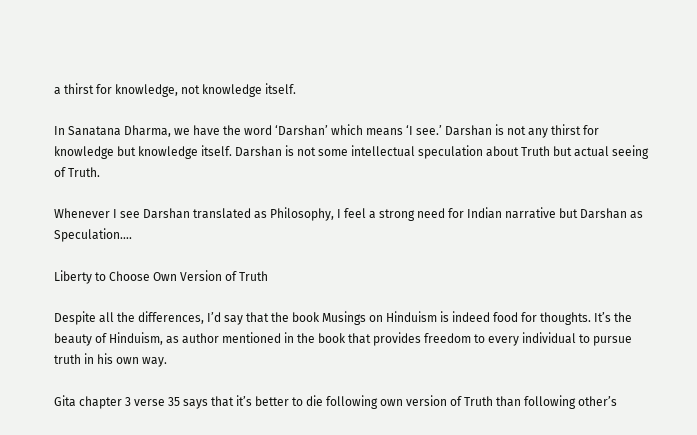a thirst for knowledge, not knowledge itself.

In Sanatana Dharma, we have the word ‘Darshan’ which means ‘I see.’ Darshan is not any thirst for knowledge but knowledge itself. Darshan is not some intellectual speculation about Truth but actual seeing of Truth.

Whenever I see Darshan translated as Philosophy, I feel a strong need for Indian narrative but Darshan as Speculation….

Liberty to Choose Own Version of Truth

Despite all the differences, I’d say that the book Musings on Hinduism is indeed food for thoughts. It’s the beauty of Hinduism, as author mentioned in the book that provides freedom to every individual to pursue truth in his own way.

Gita chapter 3 verse 35 says that it’s better to die following own version of Truth than following other’s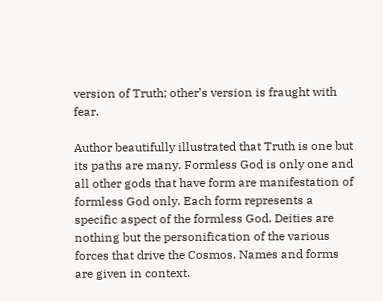version of Truth; other’s version is fraught with fear.

Author beautifully illustrated that Truth is one but its paths are many. Formless God is only one and all other gods that have form are manifestation of formless God only. Each form represents a specific aspect of the formless God. Deities are nothing but the personification of the various forces that drive the Cosmos. Names and forms are given in context.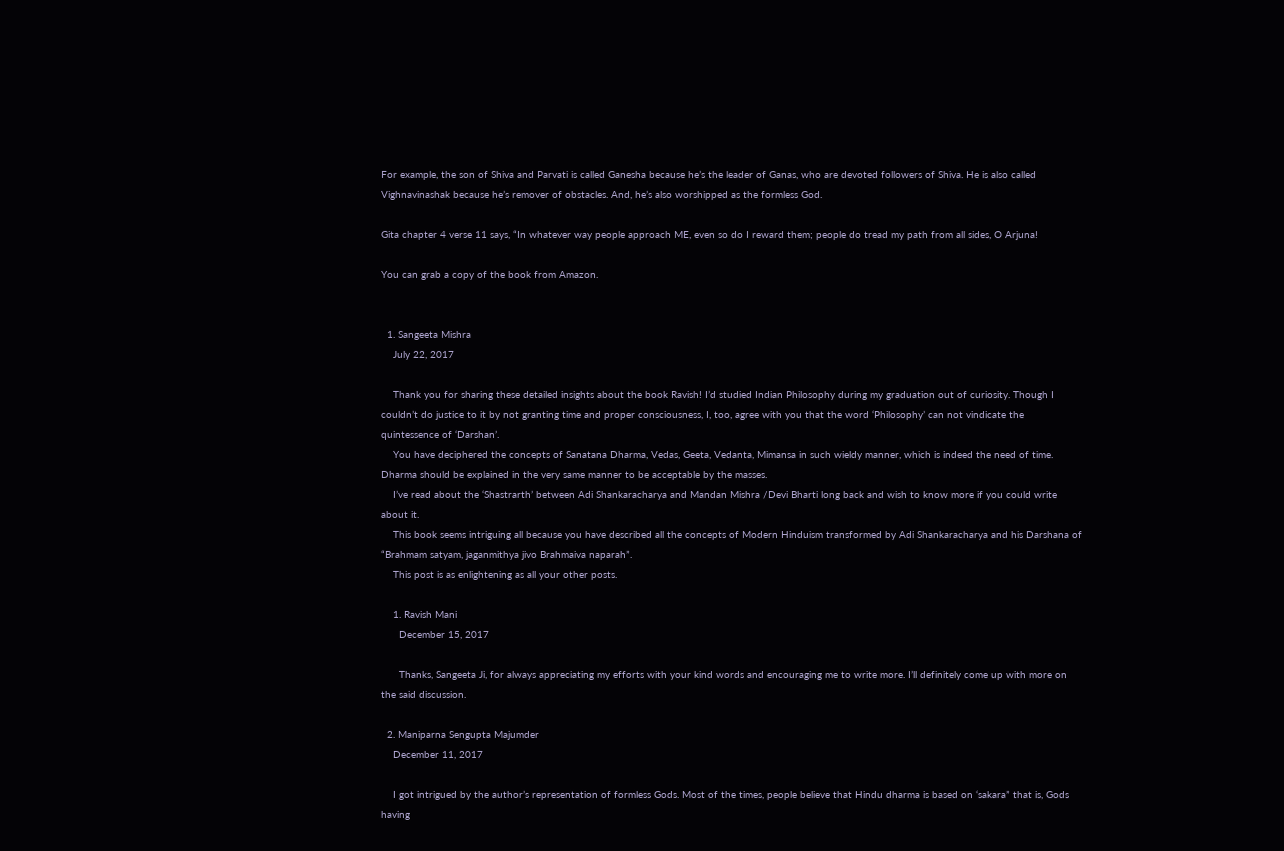For example, the son of Shiva and Parvati is called Ganesha because he’s the leader of Ganas, who are devoted followers of Shiva. He is also called Vighnavinashak because he’s remover of obstacles. And, he’s also worshipped as the formless God.

Gita chapter 4 verse 11 says, “In whatever way people approach ME, even so do I reward them; people do tread my path from all sides, O Arjuna!

You can grab a copy of the book from Amazon.


  1. Sangeeta Mishra
    July 22, 2017

    Thank you for sharing these detailed insights about the book Ravish! I’d studied Indian Philosophy during my graduation out of curiosity. Though I couldn’t do justice to it by not granting time and proper consciousness, I, too, agree with you that the word ‘Philosophy’ can not vindicate the quintessence of ‘Darshan’.
    You have deciphered the concepts of Sanatana Dharma, Vedas, Geeta, Vedanta, Mimansa in such wieldy manner, which is indeed the need of time. Dharma should be explained in the very same manner to be acceptable by the masses.
    I’ve read about the ‘Shastrarth’ between Adi Shankaracharya and Mandan Mishra /Devi Bharti long back and wish to know more if you could write about it.
    This book seems intriguing all because you have described all the concepts of Modern Hinduism transformed by Adi Shankaracharya and his Darshana of “Brahmam satyam, jaganmithya jivo Brahmaiva naparah”.
    This post is as enlightening as all your other posts.

    1. Ravish Mani
      December 15, 2017

      Thanks, Sangeeta Ji, for always appreciating my efforts with your kind words and encouraging me to write more. I’ll definitely come up with more on the said discussion.

  2. Maniparna Sengupta Majumder
    December 11, 2017

    I got intrigued by the author’s representation of formless Gods. Most of the times, people believe that Hindu dharma is based on ‘sakara” that is, Gods having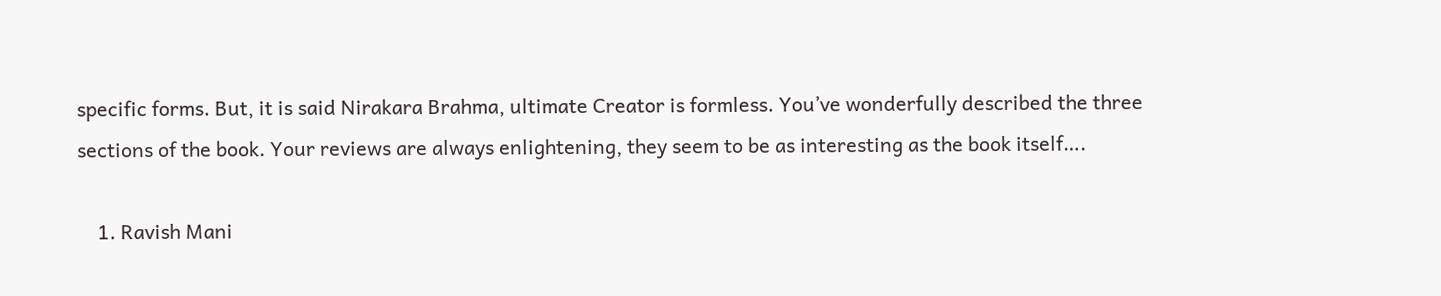specific forms. But, it is said Nirakara Brahma, ultimate Creator is formless. You’ve wonderfully described the three sections of the book. Your reviews are always enlightening, they seem to be as interesting as the book itself….

    1. Ravish Mani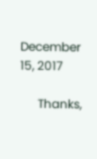December 15, 2017

      Thanks,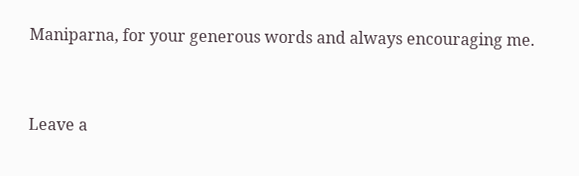Maniparna, for your generous words and always encouraging me.


Leave a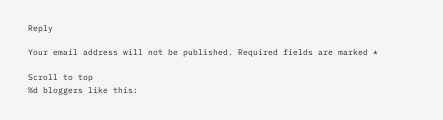Reply

Your email address will not be published. Required fields are marked *

Scroll to top
%d bloggers like this: